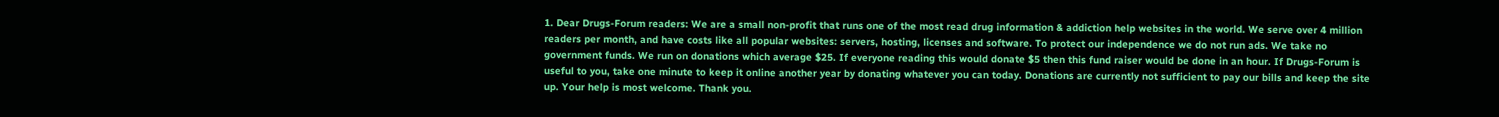1. Dear Drugs-Forum readers: We are a small non-profit that runs one of the most read drug information & addiction help websites in the world. We serve over 4 million readers per month, and have costs like all popular websites: servers, hosting, licenses and software. To protect our independence we do not run ads. We take no government funds. We run on donations which average $25. If everyone reading this would donate $5 then this fund raiser would be done in an hour. If Drugs-Forum is useful to you, take one minute to keep it online another year by donating whatever you can today. Donations are currently not sufficient to pay our bills and keep the site up. Your help is most welcome. Thank you.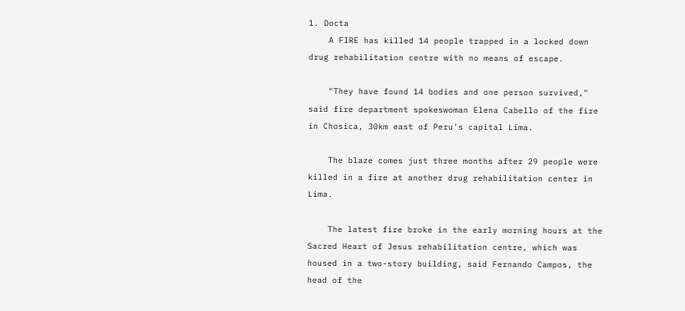1. Docta
    A FIRE has killed 14 people trapped in a locked down drug rehabilitation centre with no means of escape.

    "They have found 14 bodies and one person survived," said fire department spokeswoman Elena Cabello of the fire in Chosica, 30km east of Peru's capital Lima.

    The blaze comes just three months after 29 people were killed in a fire at another drug rehabilitation center in Lima.

    The latest fire broke in the early morning hours at the Sacred Heart of Jesus rehabilitation centre, which was housed in a two-story building, said Fernando Campos, the head of the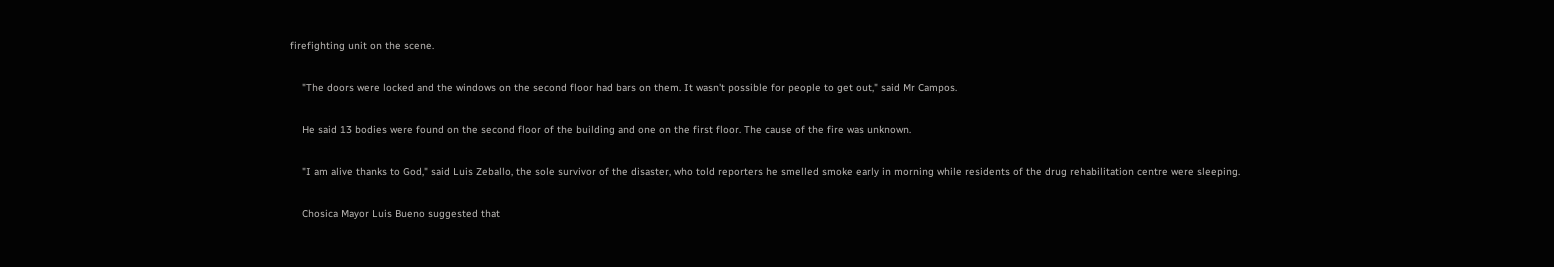firefighting unit on the scene.

    "The doors were locked and the windows on the second floor had bars on them. It wasn't possible for people to get out," said Mr Campos.

    He said 13 bodies were found on the second floor of the building and one on the first floor. The cause of the fire was unknown.

    "I am alive thanks to God," said Luis Zeballo, the sole survivor of the disaster, who told reporters he smelled smoke early in morning while residents of the drug rehabilitation centre were sleeping.

    Chosica Mayor Luis Bueno suggested that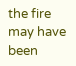the fire may have been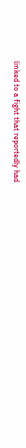linked to a fight that reportedly had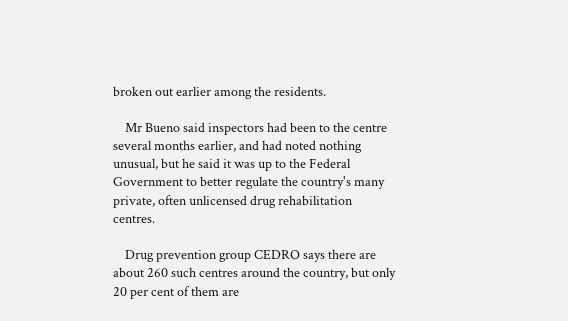broken out earlier among the residents.

    Mr Bueno said inspectors had been to the centre several months earlier, and had noted nothing unusual, but he said it was up to the Federal Government to better regulate the country's many private, often unlicensed drug rehabilitation centres.

    Drug prevention group CEDRO says there are about 260 such centres around the country, but only 20 per cent of them are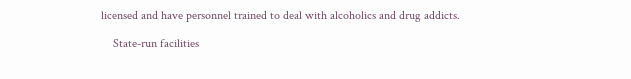licensed and have personnel trained to deal with alcoholics and drug addicts.

    State-run facilities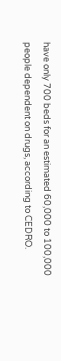have only 700 beds for an estimated 60,000 to 100,000 people dependent on drugs, according to CEDRO.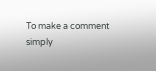To make a comment simply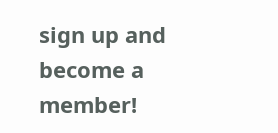sign up and become a member!